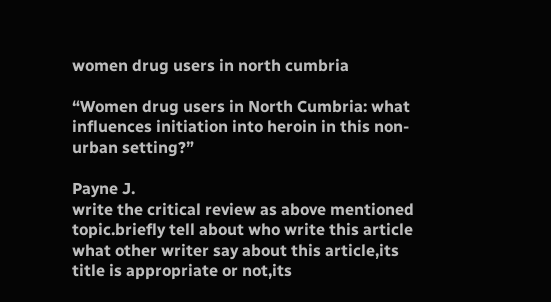women drug users in north cumbria

“Women drug users in North Cumbria: what influences initiation into heroin in this non-urban setting?”

Payne J.
write the critical review as above mentioned topic.briefly tell about who write this article what other writer say about this article,its title is appropriate or not,its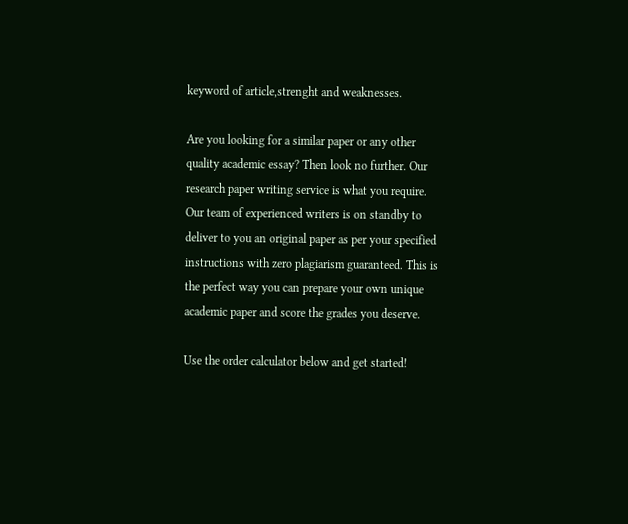keyword of article,strenght and weaknesses.

Are you looking for a similar paper or any other quality academic essay? Then look no further. Our research paper writing service is what you require. Our team of experienced writers is on standby to deliver to you an original paper as per your specified instructions with zero plagiarism guaranteed. This is the perfect way you can prepare your own unique academic paper and score the grades you deserve.

Use the order calculator below and get started!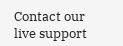Contact our live support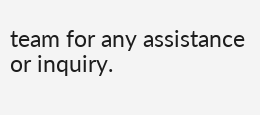team for any assistance or inquiry.